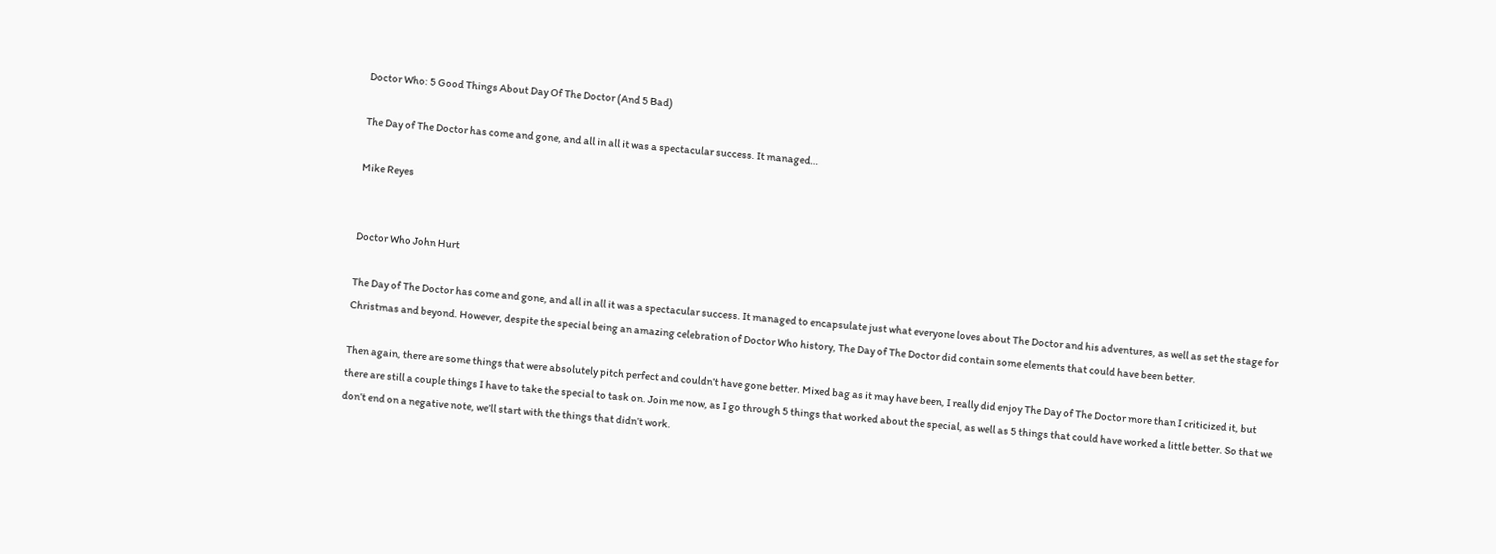Doctor Who: 5 Good Things About Day Of The Doctor (And 5 Bad)

The Day of The Doctor has come and gone, and all in all it was a spectacular success. It managed…

Mike Reyes


Doctor Who John Hurt

The Day of The Doctor has come and gone, and all in all it was a spectacular success. It managed to encapsulate just what everyone loves about The Doctor and his adventures, as well as set the stage for Christmas and beyond. However, despite the special being an amazing celebration of Doctor Who history, The Day of The Doctor did contain some elements that could have been better.

Then again, there are some things that were absolutely pitch perfect and couldn’t have gone better. Mixed bag as it may have been, I really did enjoy The Day of The Doctor more than I criticized it, but there are still a couple things I have to take the special to task on. Join me now, as I go through 5 things that worked about the special, as well as 5 things that could have worked a little better. So that we don’t end on a negative note, we’ll start with the things that didn’t work.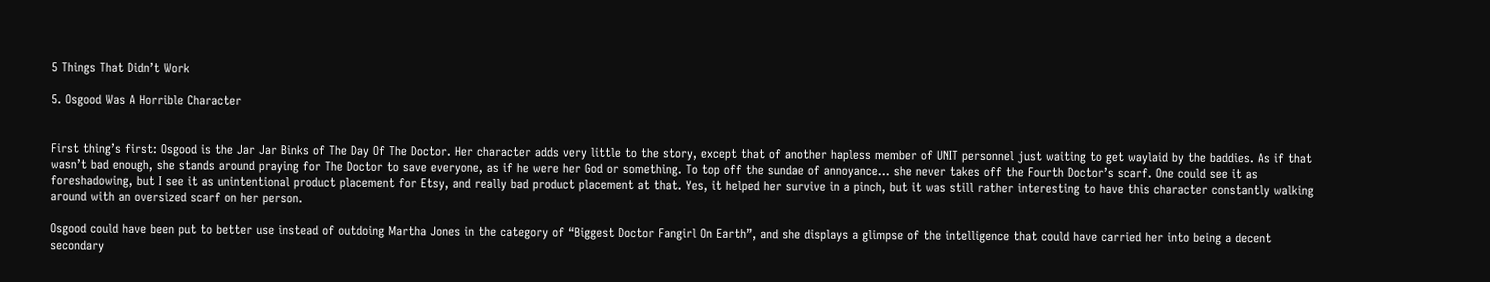5 Things That Didn’t Work

5. Osgood Was A Horrible Character


First thing’s first: Osgood is the Jar Jar Binks of The Day Of The Doctor. Her character adds very little to the story, except that of another hapless member of UNIT personnel just waiting to get waylaid by the baddies. As if that wasn’t bad enough, she stands around praying for The Doctor to save everyone, as if he were her God or something. To top off the sundae of annoyance… she never takes off the Fourth Doctor’s scarf. One could see it as foreshadowing, but I see it as unintentional product placement for Etsy, and really bad product placement at that. Yes, it helped her survive in a pinch, but it was still rather interesting to have this character constantly walking around with an oversized scarf on her person.

Osgood could have been put to better use instead of outdoing Martha Jones in the category of “Biggest Doctor Fangirl On Earth”, and she displays a glimpse of the intelligence that could have carried her into being a decent secondary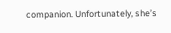companion. Unfortunately, she’s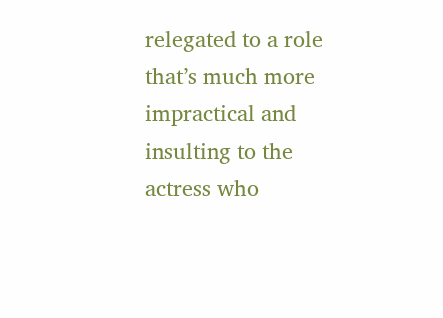relegated to a role that’s much more impractical and insulting to the actress who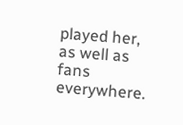played her, as well as fans everywhere.